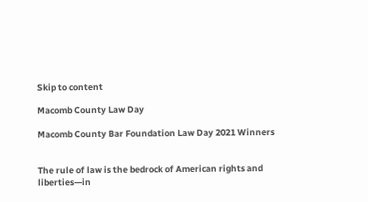Skip to content

Macomb County Law Day

Macomb County Bar Foundation Law Day 2021 Winners


The rule of law is the bedrock of American rights and liberties—in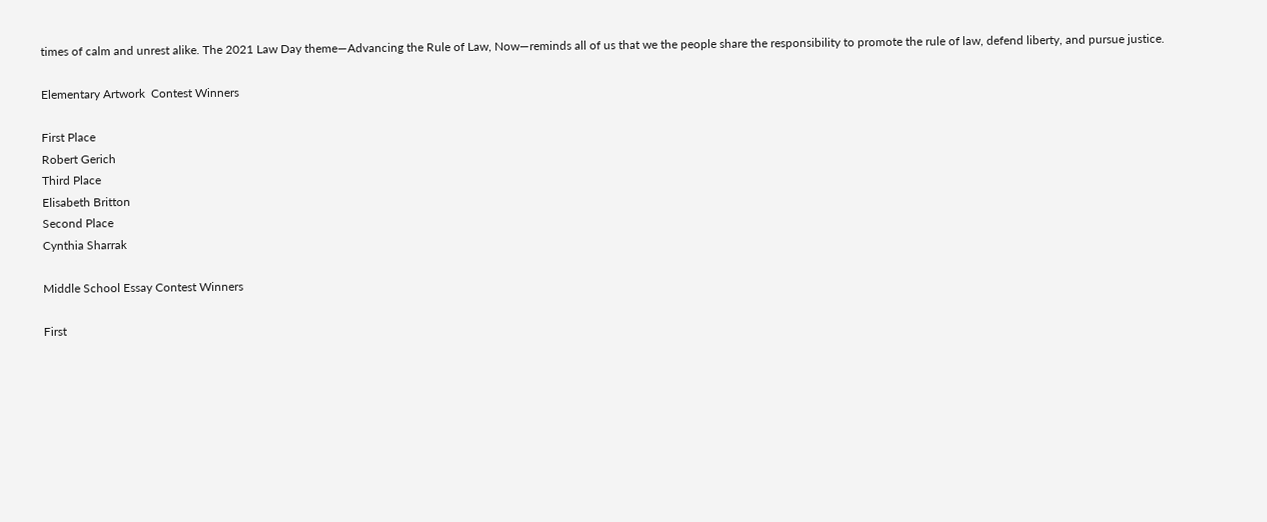times of calm and unrest alike. The 2021 Law Day theme—Advancing the Rule of Law, Now—reminds all of us that we the people share the responsibility to promote the rule of law, defend liberty, and pursue justice.

Elementary Artwork  Contest Winners

First Place
Robert Gerich
Third Place
Elisabeth Britton
Second Place
Cynthia Sharrak

Middle School Essay Contest Winners

First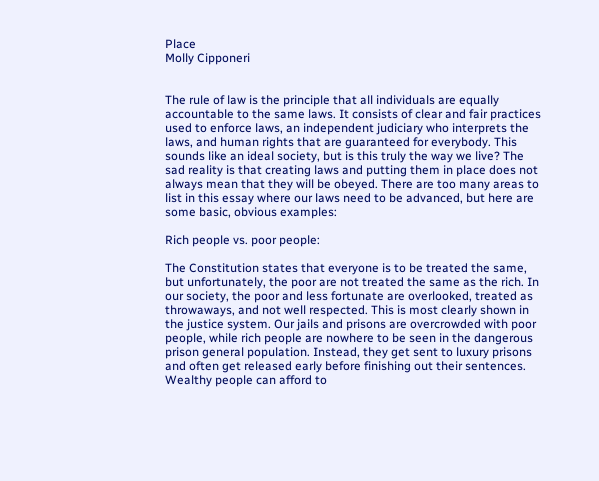Place
Molly Cipponeri


The rule of law is the principle that all individuals are equally accountable to the same laws. It consists of clear and fair practices used to enforce laws, an independent judiciary who interprets the laws, and human rights that are guaranteed for everybody. This sounds like an ideal society, but is this truly the way we live? The sad reality is that creating laws and putting them in place does not always mean that they will be obeyed. There are too many areas to list in this essay where our laws need to be advanced, but here are some basic, obvious examples:

Rich people vs. poor people:

The Constitution states that everyone is to be treated the same, but unfortunately, the poor are not treated the same as the rich. In our society, the poor and less fortunate are overlooked, treated as throwaways, and not well respected. This is most clearly shown in the justice system. Our jails and prisons are overcrowded with poor people, while rich people are nowhere to be seen in the dangerous prison general population. Instead, they get sent to luxury prisons and often get released early before finishing out their sentences. Wealthy people can afford to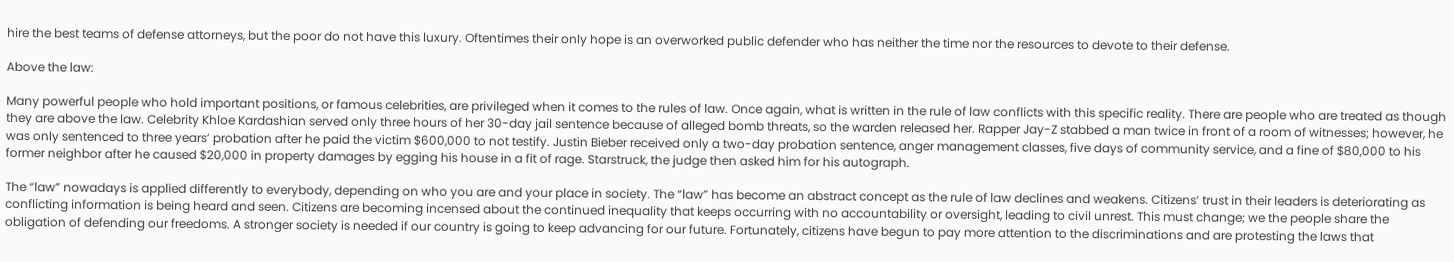hire the best teams of defense attorneys, but the poor do not have this luxury. Oftentimes their only hope is an overworked public defender who has neither the time nor the resources to devote to their defense.

Above the law:

Many powerful people who hold important positions, or famous celebrities, are privileged when it comes to the rules of law. Once again, what is written in the rule of law conflicts with this specific reality. There are people who are treated as though they are above the law. Celebrity Khloe Kardashian served only three hours of her 30-day jail sentence because of alleged bomb threats, so the warden released her. Rapper Jay-Z stabbed a man twice in front of a room of witnesses; however, he was only sentenced to three years’ probation after he paid the victim $600,000 to not testify. Justin Bieber received only a two-day probation sentence, anger management classes, five days of community service, and a fine of $80,000 to his former neighbor after he caused $20,000 in property damages by egging his house in a fit of rage. Starstruck, the judge then asked him for his autograph.

The “law” nowadays is applied differently to everybody, depending on who you are and your place in society. The “law” has become an abstract concept as the rule of law declines and weakens. Citizens’ trust in their leaders is deteriorating as conflicting information is being heard and seen. Citizens are becoming incensed about the continued inequality that keeps occurring with no accountability or oversight, leading to civil unrest. This must change; we the people share the obligation of defending our freedoms. A stronger society is needed if our country is going to keep advancing for our future. Fortunately, citizens have begun to pay more attention to the discriminations and are protesting the laws that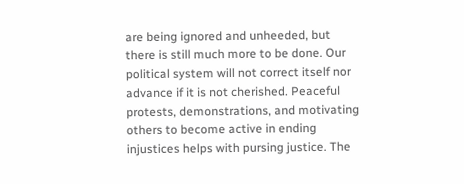are being ignored and unheeded, but there is still much more to be done. Our political system will not correct itself nor advance if it is not cherished. Peaceful protests, demonstrations, and motivating others to become active in ending injustices helps with pursing justice. The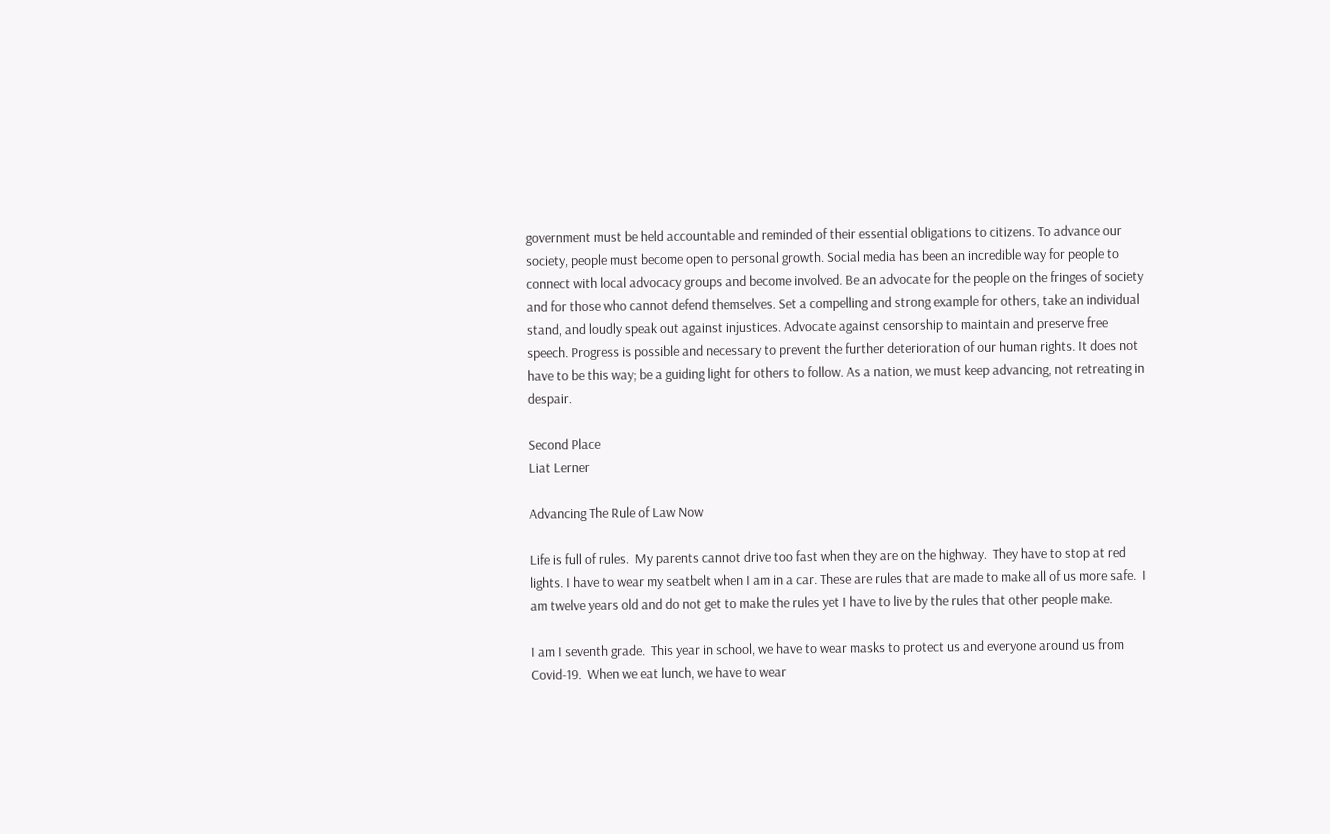government must be held accountable and reminded of their essential obligations to citizens. To advance our society, people must become open to personal growth. Social media has been an incredible way for people to connect with local advocacy groups and become involved. Be an advocate for the people on the fringes of society and for those who cannot defend themselves. Set a compelling and strong example for others, take an individual stand, and loudly speak out against injustices. Advocate against censorship to maintain and preserve free speech. Progress is possible and necessary to prevent the further deterioration of our human rights. It does not have to be this way; be a guiding light for others to follow. As a nation, we must keep advancing, not retreating in despair.

Second Place
Liat Lerner

Advancing The Rule of Law Now

Life is full of rules.  My parents cannot drive too fast when they are on the highway.  They have to stop at red lights. I have to wear my seatbelt when I am in a car. These are rules that are made to make all of us more safe.  I am twelve years old and do not get to make the rules yet I have to live by the rules that other people make.

I am I seventh grade.  This year in school, we have to wear masks to protect us and everyone around us from Covid-19.  When we eat lunch, we have to wear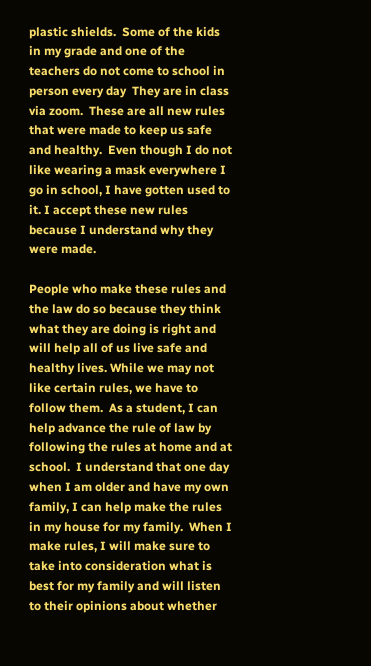plastic shields.  Some of the kids in my grade and one of the teachers do not come to school in person every day  They are in class via zoom.  These are all new rules that were made to keep us safe and healthy.  Even though I do not like wearing a mask everywhere I go in school, I have gotten used to it. I accept these new rules because I understand why they were made.

People who make these rules and the law do so because they think what they are doing is right and will help all of us live safe and healthy lives. While we may not like certain rules, we have to follow them.  As a student, I can help advance the rule of law by following the rules at home and at school.  I understand that one day when I am older and have my own family, I can help make the rules in my house for my family.  When I make rules, I will make sure to take into consideration what is best for my family and will listen to their opinions about whether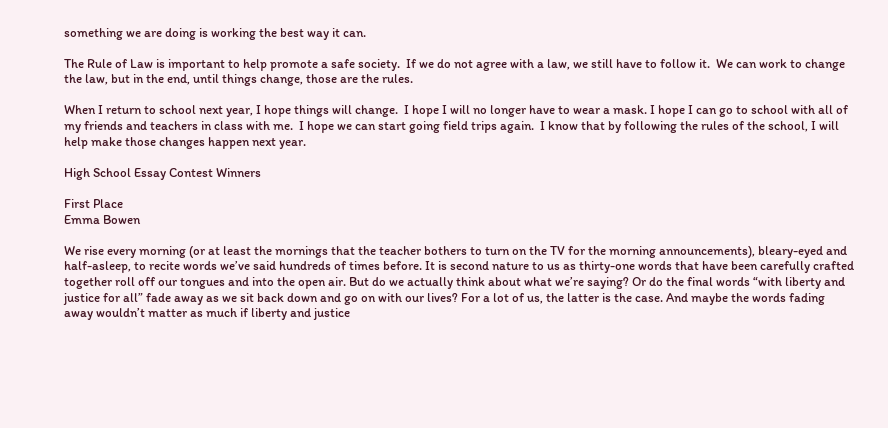something we are doing is working the best way it can.

The Rule of Law is important to help promote a safe society.  If we do not agree with a law, we still have to follow it.  We can work to change the law, but in the end, until things change, those are the rules.

When I return to school next year, I hope things will change.  I hope I will no longer have to wear a mask. I hope I can go to school with all of my friends and teachers in class with me.  I hope we can start going field trips again.  I know that by following the rules of the school, I will help make those changes happen next year.

High School Essay Contest Winners

First Place
Emma Bowen

We rise every morning (or at least the mornings that the teacher bothers to turn on the TV for the morning announcements), bleary-eyed and half-asleep, to recite words we’ve said hundreds of times before. It is second nature to us as thirty-one words that have been carefully crafted together roll off our tongues and into the open air. But do we actually think about what we’re saying? Or do the final words “with liberty and justice for all” fade away as we sit back down and go on with our lives? For a lot of us, the latter is the case. And maybe the words fading away wouldn’t matter as much if liberty and justice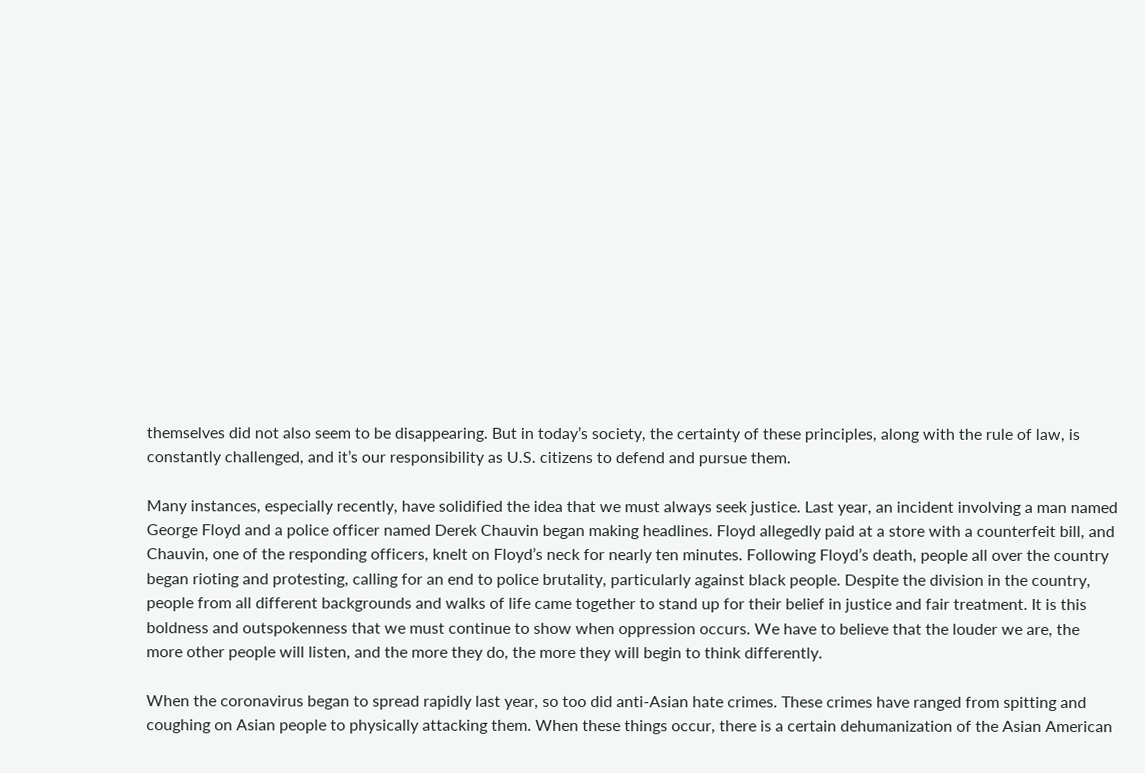themselves did not also seem to be disappearing. But in today’s society, the certainty of these principles, along with the rule of law, is constantly challenged, and it’s our responsibility as U.S. citizens to defend and pursue them.

Many instances, especially recently, have solidified the idea that we must always seek justice. Last year, an incident involving a man named George Floyd and a police officer named Derek Chauvin began making headlines. Floyd allegedly paid at a store with a counterfeit bill, and Chauvin, one of the responding officers, knelt on Floyd’s neck for nearly ten minutes. Following Floyd’s death, people all over the country began rioting and protesting, calling for an end to police brutality, particularly against black people. Despite the division in the country, people from all different backgrounds and walks of life came together to stand up for their belief in justice and fair treatment. It is this boldness and outspokenness that we must continue to show when oppression occurs. We have to believe that the louder we are, the more other people will listen, and the more they do, the more they will begin to think differently.

When the coronavirus began to spread rapidly last year, so too did anti-Asian hate crimes. These crimes have ranged from spitting and coughing on Asian people to physically attacking them. When these things occur, there is a certain dehumanization of the Asian American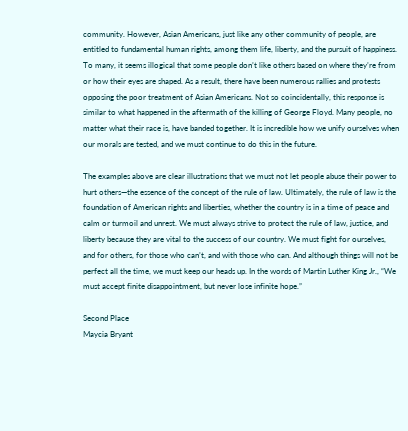community. However, Asian Americans, just like any other community of people, are entitled to fundamental human rights, among them life, liberty, and the pursuit of happiness. To many, it seems illogical that some people don’t like others based on where they’re from or how their eyes are shaped. As a result, there have been numerous rallies and protests opposing the poor treatment of Asian Americans. Not so coincidentally, this response is similar to what happened in the aftermath of the killing of George Floyd. Many people, no matter what their race is, have banded together. It is incredible how we unify ourselves when our morals are tested, and we must continue to do this in the future.

The examples above are clear illustrations that we must not let people abuse their power to hurt others—the essence of the concept of the rule of law. Ultimately, the rule of law is the foundation of American rights and liberties, whether the country is in a time of peace and calm or turmoil and unrest. We must always strive to protect the rule of law, justice, and liberty because they are vital to the success of our country. We must fight for ourselves, and for others, for those who can’t, and with those who can. And although things will not be perfect all the time, we must keep our heads up. In the words of Martin Luther King Jr., “We must accept finite disappointment, but never lose infinite hope.”

Second Place
Maycia Bryant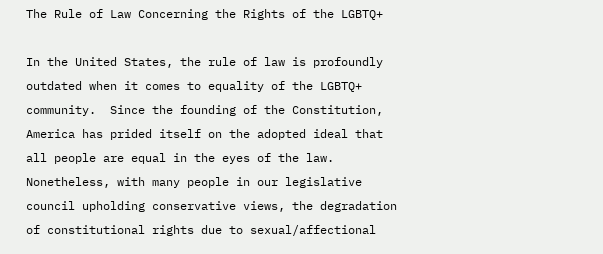The Rule of Law Concerning the Rights of the LGBTQ+

In the United States, the rule of law is profoundly outdated when it comes to equality of the LGBTQ+ community.  Since the founding of the Constitution, America has prided itself on the adopted ideal that all people are equal in the eyes of the law.  Nonetheless, with many people in our legislative council upholding conservative views, the degradation of constitutional rights due to sexual/affectional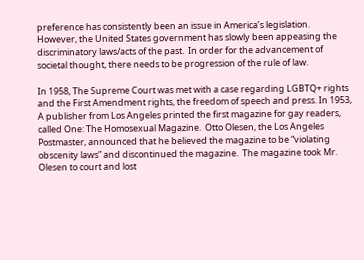preference has consistently been an issue in America’s legislation.  However, the United States government has slowly been appeasing the discriminatory laws/acts of the past.  In order for the advancement of societal thought, there needs to be progression of the rule of law.

In 1958, The Supreme Court was met with a case regarding LGBTQ+ rights and the First Amendment rights, the freedom of speech and press. In 1953, A publisher from Los Angeles printed the first magazine for gay readers, called One: The Homosexual Magazine.  Otto Olesen, the Los Angeles Postmaster, announced that he believed the magazine to be “violating obscenity laws” and discontinued the magazine.  The magazine took Mr. Olesen to court and lost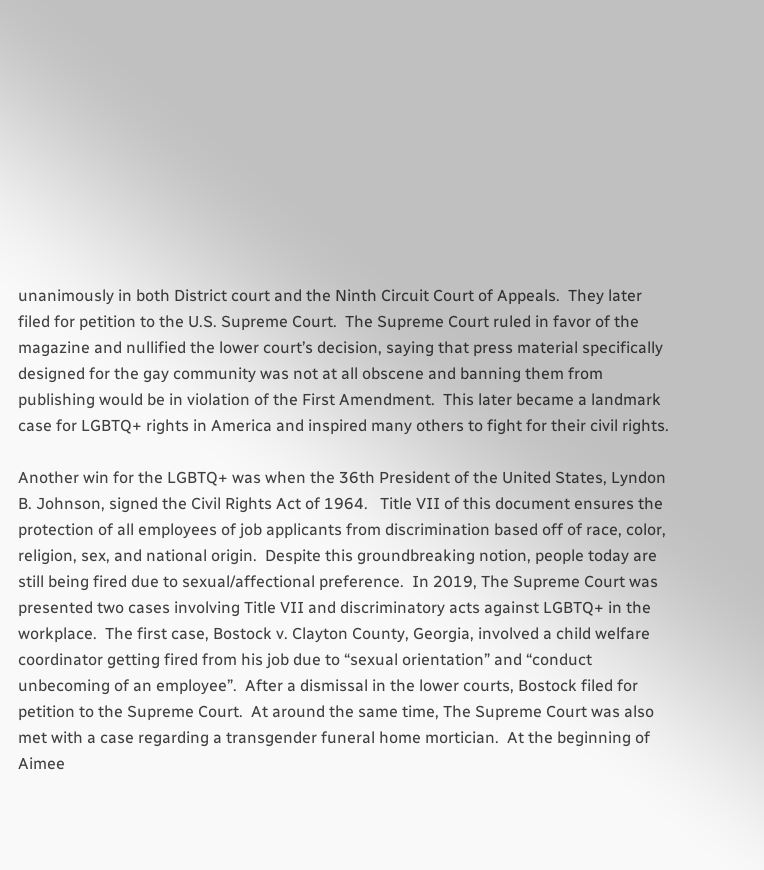unanimously in both District court and the Ninth Circuit Court of Appeals.  They later filed for petition to the U.S. Supreme Court.  The Supreme Court ruled in favor of the magazine and nullified the lower court’s decision, saying that press material specifically designed for the gay community was not at all obscene and banning them from publishing would be in violation of the First Amendment.  This later became a landmark case for LGBTQ+ rights in America and inspired many others to fight for their civil rights.

Another win for the LGBTQ+ was when the 36th President of the United States, Lyndon B. Johnson, signed the Civil Rights Act of 1964.   Title VII of this document ensures the protection of all employees of job applicants from discrimination based off of race, color, religion, sex, and national origin.  Despite this groundbreaking notion, people today are still being fired due to sexual/affectional preference.  In 2019, The Supreme Court was presented two cases involving Title VII and discriminatory acts against LGBTQ+ in the workplace.  The first case, Bostock v. Clayton County, Georgia, involved a child welfare coordinator getting fired from his job due to “sexual orientation” and “conduct unbecoming of an employee”.  After a dismissal in the lower courts, Bostock filed for petition to the Supreme Court.  At around the same time, The Supreme Court was also met with a case regarding a transgender funeral home mortician.  At the beginning of Aimee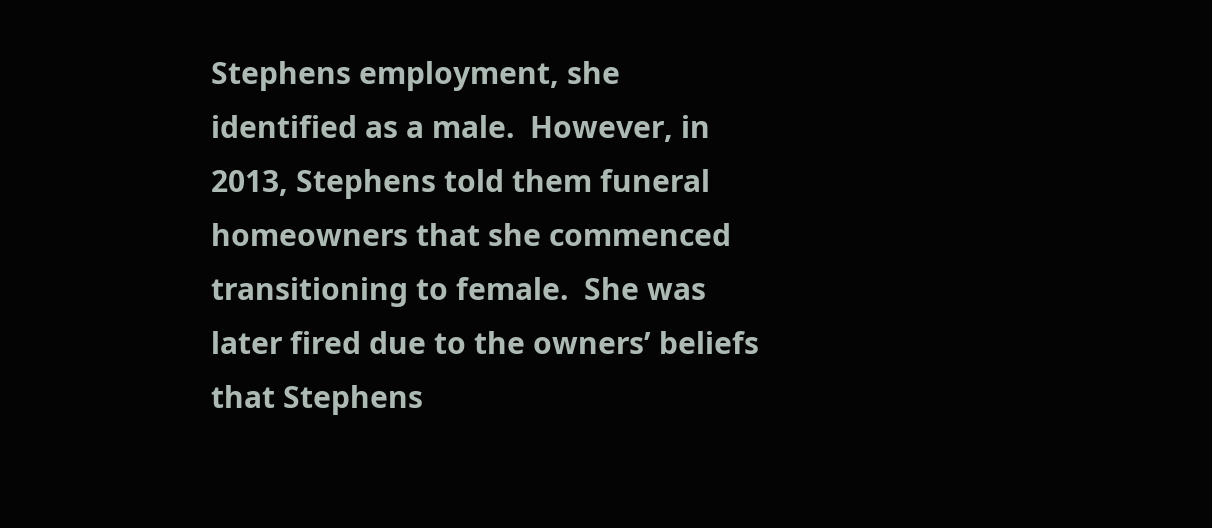Stephens employment, she identified as a male.  However, in 2013, Stephens told them funeral homeowners that she commenced transitioning to female.  She was later fired due to the owners’ beliefs that Stephens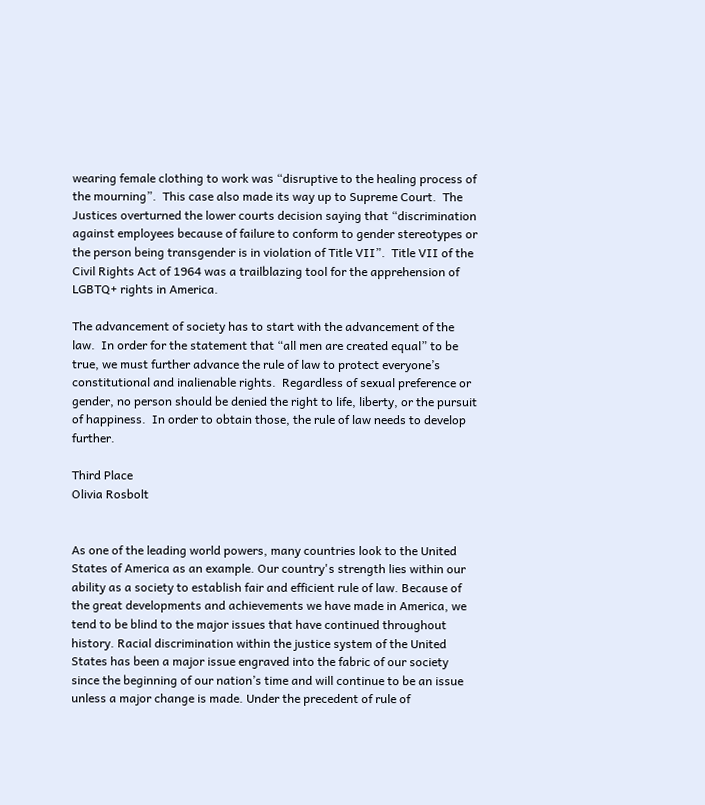wearing female clothing to work was “disruptive to the healing process of the mourning”.  This case also made its way up to Supreme Court.  The Justices overturned the lower courts decision saying that “discrimination against employees because of failure to conform to gender stereotypes or the person being transgender is in violation of Title VII”.  Title VII of the Civil Rights Act of 1964 was a trailblazing tool for the apprehension of LGBTQ+ rights in America.

The advancement of society has to start with the advancement of the law.  In order for the statement that “all men are created equal” to be true, we must further advance the rule of law to protect everyone’s constitutional and inalienable rights.  Regardless of sexual preference or gender, no person should be denied the right to life, liberty, or the pursuit of happiness.  In order to obtain those, the rule of law needs to develop further.

Third Place
Olivia Rosbolt


As one of the leading world powers, many countries look to the United States of America as an example. Our country's strength lies within our ability as a society to establish fair and efficient rule of law. Because of the great developments and achievements we have made in America, we tend to be blind to the major issues that have continued throughout history. Racial discrimination within the justice system of the United States has been a major issue engraved into the fabric of our society since the beginning of our nation’s time and will continue to be an issue unless a major change is made. Under the precedent of rule of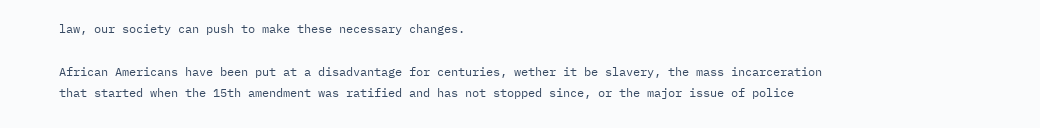law, our society can push to make these necessary changes.

African Americans have been put at a disadvantage for centuries, wether it be slavery, the mass incarceration that started when the 15th amendment was ratified and has not stopped since, or the major issue of police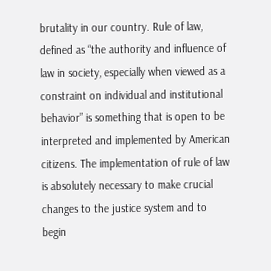brutality in our country. Rule of law, defined as “the authority and influence of law in society, especially when viewed as a constraint on individual and institutional behavior” is something that is open to be interpreted and implemented by American citizens. The implementation of rule of law is absolutely necessary to make crucial changes to the justice system and to begin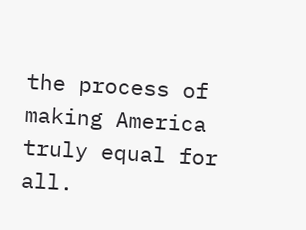the process of making America truly equal for all.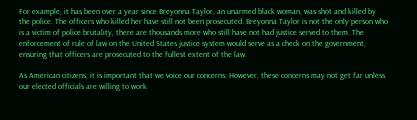For example, it has been over a year since Breyonna Taylor, an unarmed black woman, was shot and killed by the police. The officers who killed her have still not been prosecuted. Breyonna Taylor is not the only person who is a victim of police brutality, there are thousands more who still have not had justice served to them. The enforcement of rule of law on the United States justice system would serve as a check on the government, ensuring that officers are prosecuted to the fullest extent of the law.

As American citizens, it is important that we voice our concerns. However, these concerns may not get far unless our elected officials are willing to work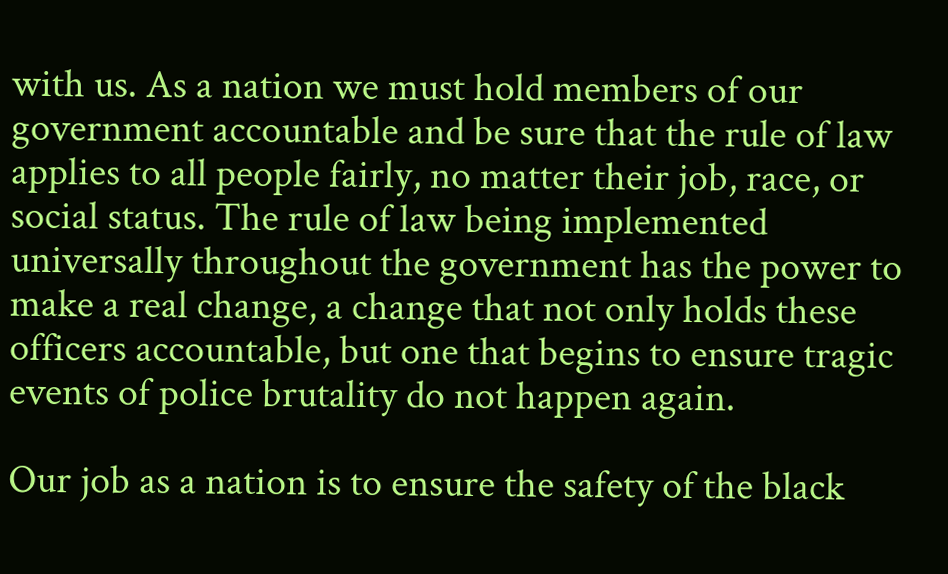with us. As a nation we must hold members of our government accountable and be sure that the rule of law applies to all people fairly, no matter their job, race, or social status. The rule of law being implemented universally throughout the government has the power to make a real change, a change that not only holds these officers accountable, but one that begins to ensure tragic events of police brutality do not happen again.

Our job as a nation is to ensure the safety of the black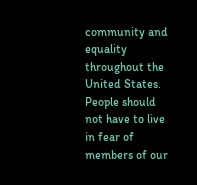community and equality throughout the United States. People should not have to live in fear of members of our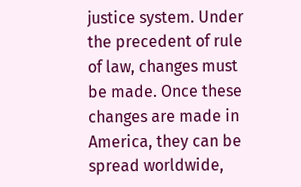justice system. Under the precedent of rule of law, changes must be made. Once these changes are made in America, they can be spread worldwide,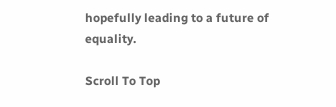hopefully leading to a future of equality.

Scroll To Top